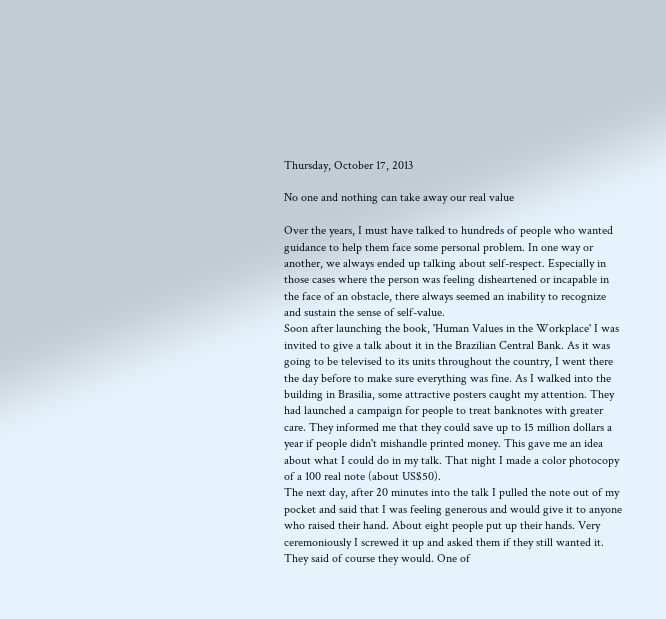Thursday, October 17, 2013

No one and nothing can take away our real value

Over the years, I must have talked to hundreds of people who wanted guidance to help them face some personal problem. In one way or another, we always ended up talking about self-respect. Especially in those cases where the person was feeling disheartened or incapable in the face of an obstacle, there always seemed an inability to recognize and sustain the sense of self-value.
Soon after launching the book, 'Human Values in the Workplace' I was invited to give a talk about it in the Brazilian Central Bank. As it was going to be televised to its units throughout the country, I went there the day before to make sure everything was fine. As I walked into the building in Brasilia, some attractive posters caught my attention. They had launched a campaign for people to treat banknotes with greater care. They informed me that they could save up to 15 million dollars a year if people didn't mishandle printed money. This gave me an idea about what I could do in my talk. That night I made a color photocopy of a 100 real note (about US$50).
The next day, after 20 minutes into the talk I pulled the note out of my pocket and said that I was feeling generous and would give it to anyone who raised their hand. About eight people put up their hands. Very ceremoniously I screwed it up and asked them if they still wanted it. They said of course they would. One of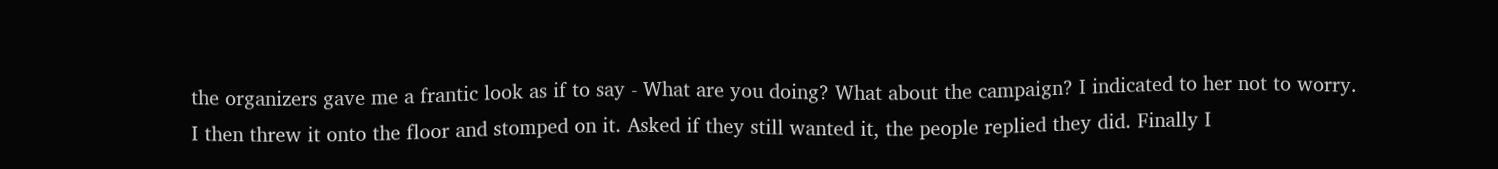the organizers gave me a frantic look as if to say - What are you doing? What about the campaign? I indicated to her not to worry.
I then threw it onto the floor and stomped on it. Asked if they still wanted it, the people replied they did. Finally I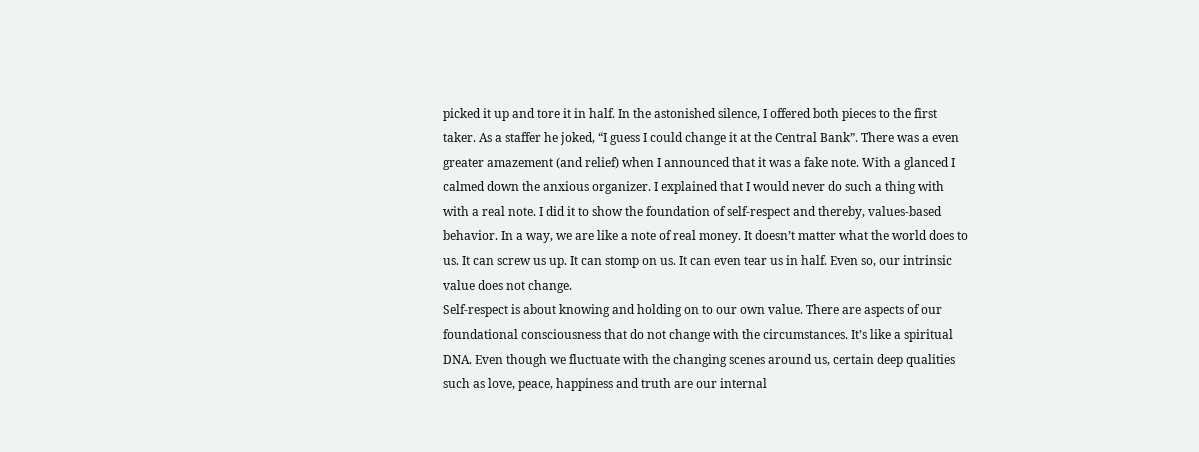picked it up and tore it in half. In the astonished silence, I offered both pieces to the first taker. As a staffer he joked, “I guess I could change it at the Central Bank”. There was a even greater amazement (and relief) when I announced that it was a fake note. With a glanced I calmed down the anxious organizer. I explained that I would never do such a thing with with a real note. I did it to show the foundation of self-respect and thereby, values-based behavior. In a way, we are like a note of real money. It doesn’t matter what the world does to us. It can screw us up. It can stomp on us. It can even tear us in half. Even so, our intrinsic value does not change.
Self-respect is about knowing and holding on to our own value. There are aspects of our foundational consciousness that do not change with the circumstances. It’s like a spiritual DNA. Even though we fluctuate with the changing scenes around us, certain deep qualities such as love, peace, happiness and truth are our internal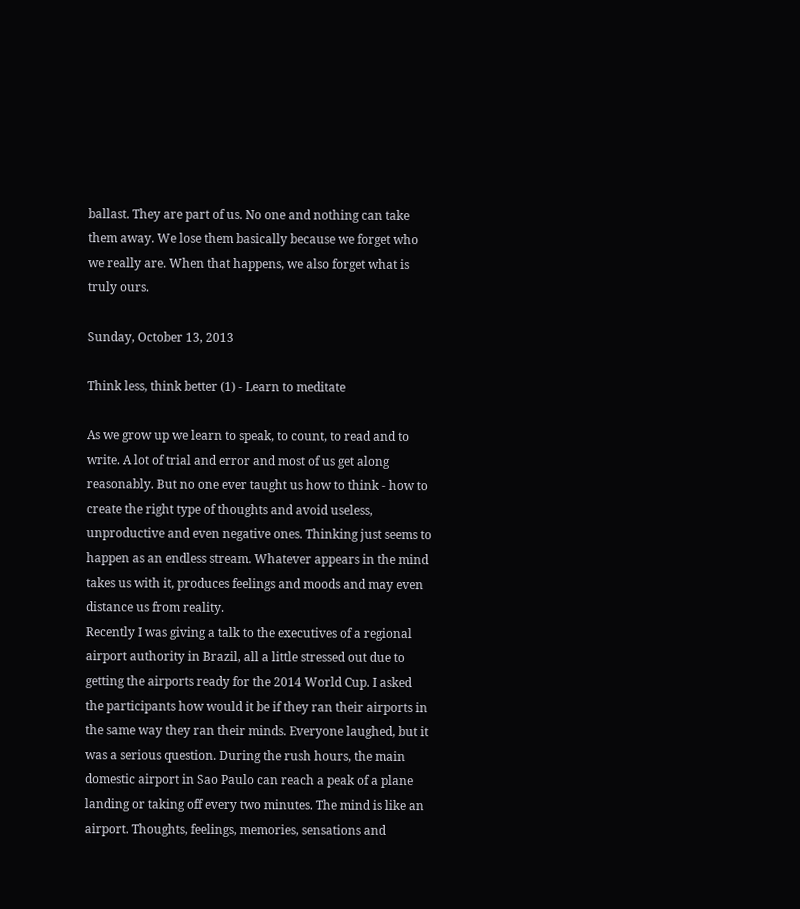ballast. They are part of us. No one and nothing can take them away. We lose them basically because we forget who we really are. When that happens, we also forget what is truly ours.

Sunday, October 13, 2013

Think less, think better (1) - Learn to meditate

As we grow up we learn to speak, to count, to read and to write. A lot of trial and error and most of us get along reasonably. But no one ever taught us how to think - how to create the right type of thoughts and avoid useless, unproductive and even negative ones. Thinking just seems to happen as an endless stream. Whatever appears in the mind takes us with it, produces feelings and moods and may even distance us from reality.
Recently I was giving a talk to the executives of a regional airport authority in Brazil, all a little stressed out due to getting the airports ready for the 2014 World Cup. I asked the participants how would it be if they ran their airports in the same way they ran their minds. Everyone laughed, but it was a serious question. During the rush hours, the main domestic airport in Sao Paulo can reach a peak of a plane landing or taking off every two minutes. The mind is like an airport. Thoughts, feelings, memories, sensations and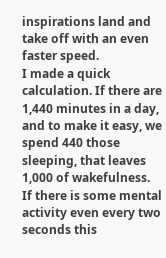inspirations land and take off with an even faster speed.
I made a quick calculation. If there are 1,440 minutes in a day, and to make it easy, we spend 440 those sleeping, that leaves 1,000 of wakefulness. If there is some mental activity even every two seconds this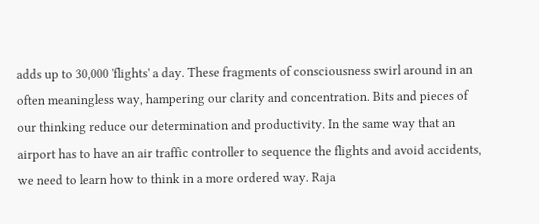adds up to 30,000 'flights' a day. These fragments of consciousness swirl around in an often meaningless way, hampering our clarity and concentration. Bits and pieces of our thinking reduce our determination and productivity. In the same way that an airport has to have an air traffic controller to sequence the flights and avoid accidents, we need to learn how to think in a more ordered way. Raja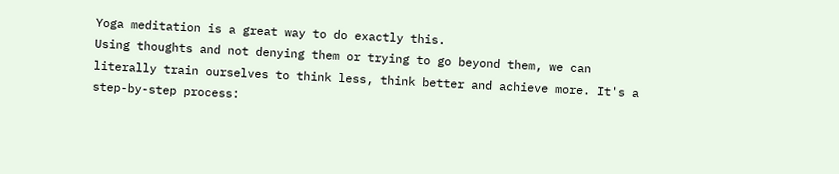Yoga meditation is a great way to do exactly this.
Using thoughts and not denying them or trying to go beyond them, we can literally train ourselves to think less, think better and achieve more. It's a step-by-step process: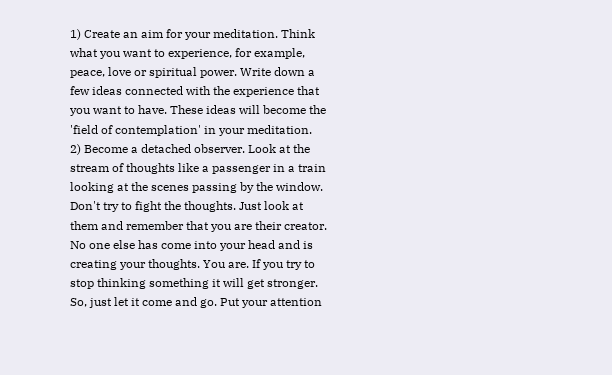1) Create an aim for your meditation. Think what you want to experience, for example, peace, love or spiritual power. Write down a few ideas connected with the experience that you want to have. These ideas will become the 'field of contemplation' in your meditation.
2) Become a detached observer. Look at the stream of thoughts like a passenger in a train looking at the scenes passing by the window. Don't try to fight the thoughts. Just look at them and remember that you are their creator. No one else has come into your head and is creating your thoughts. You are. If you try to stop thinking something it will get stronger. So, just let it come and go. Put your attention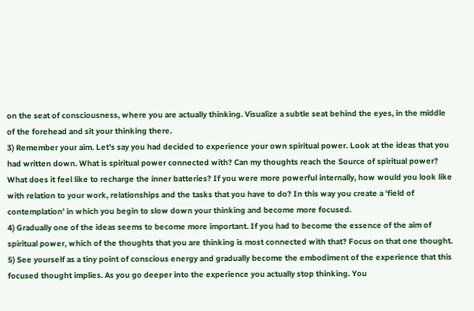on the seat of consciousness, where you are actually thinking. Visualize a subtle seat behind the eyes, in the middle of the forehead and sit your thinking there.
3) Remember your aim. Let's say you had decided to experience your own spiritual power. Look at the ideas that you had written down. What is spiritual power connected with? Can my thoughts reach the Source of spiritual power? What does it feel like to recharge the inner batteries? If you were more powerful internally, how would you look like with relation to your work, relationships and the tasks that you have to do? In this way you create a 'field of contemplation' in which you begin to slow down your thinking and become more focused.
4) Gradually one of the ideas seems to become more important. If you had to become the essence of the aim of spiritual power, which of the thoughts that you are thinking is most connected with that? Focus on that one thought.
5) See yourself as a tiny point of conscious energy and gradually become the embodiment of the experience that this focused thought implies. As you go deeper into the experience you actually stop thinking. You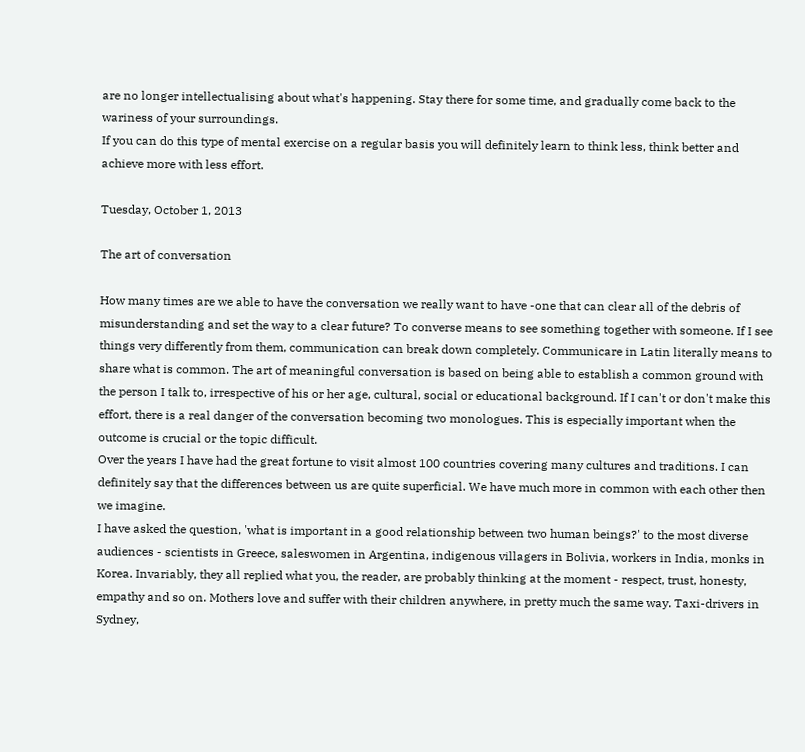are no longer intellectualising about what's happening. Stay there for some time, and gradually come back to the wariness of your surroundings.
If you can do this type of mental exercise on a regular basis you will definitely learn to think less, think better and achieve more with less effort.

Tuesday, October 1, 2013

The art of conversation

How many times are we able to have the conversation we really want to have -one that can clear all of the debris of misunderstanding and set the way to a clear future? To converse means to see something together with someone. If I see things very differently from them, communication can break down completely. Communicare in Latin literally means to share what is common. The art of meaningful conversation is based on being able to establish a common ground with the person I talk to, irrespective of his or her age, cultural, social or educational background. If I can't or don't make this effort, there is a real danger of the conversation becoming two monologues. This is especially important when the outcome is crucial or the topic difficult.
Over the years I have had the great fortune to visit almost 100 countries covering many cultures and traditions. I can definitely say that the differences between us are quite superficial. We have much more in common with each other then we imagine.
I have asked the question, 'what is important in a good relationship between two human beings?' to the most diverse audiences - scientists in Greece, saleswomen in Argentina, indigenous villagers in Bolivia, workers in India, monks in Korea. Invariably, they all replied what you, the reader, are probably thinking at the moment - respect, trust, honesty, empathy and so on. Mothers love and suffer with their children anywhere, in pretty much the same way. Taxi-drivers in Sydney,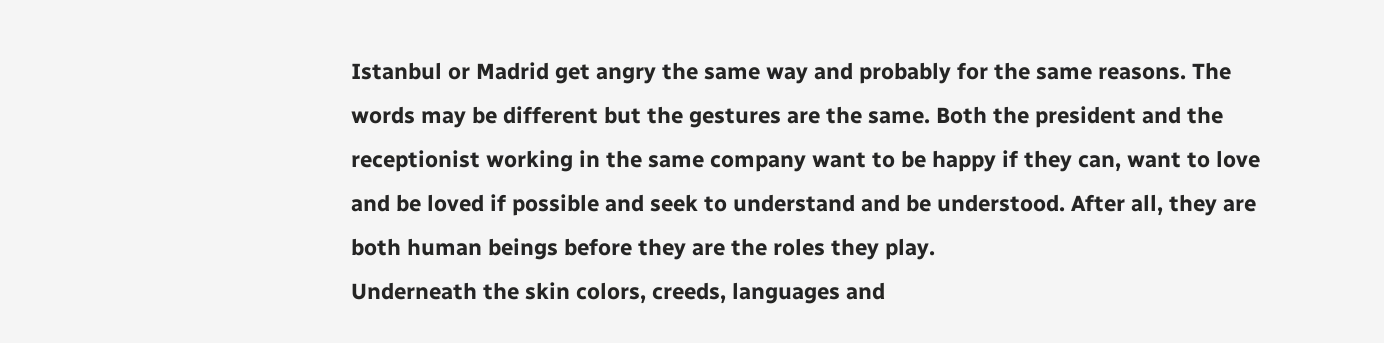Istanbul or Madrid get angry the same way and probably for the same reasons. The words may be different but the gestures are the same. Both the president and the receptionist working in the same company want to be happy if they can, want to love and be loved if possible and seek to understand and be understood. After all, they are both human beings before they are the roles they play.
Underneath the skin colors, creeds, languages and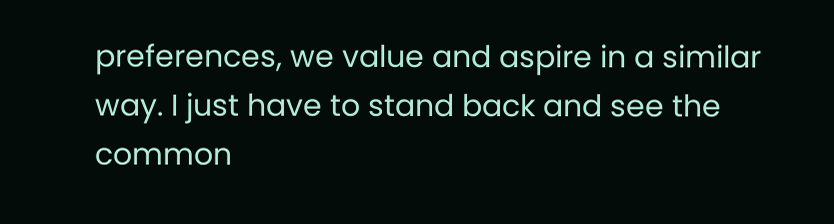preferences, we value and aspire in a similar way. I just have to stand back and see the common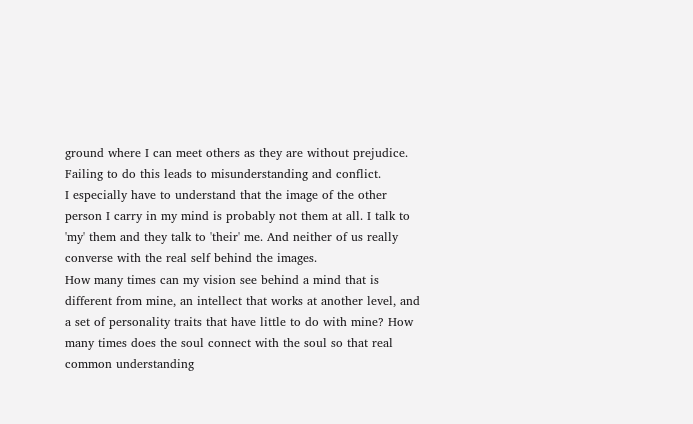ground where I can meet others as they are without prejudice. Failing to do this leads to misunderstanding and conflict.
I especially have to understand that the image of the other person I carry in my mind is probably not them at all. I talk to 'my' them and they talk to 'their' me. And neither of us really converse with the real self behind the images.
How many times can my vision see behind a mind that is different from mine, an intellect that works at another level, and a set of personality traits that have little to do with mine? How many times does the soul connect with the soul so that real common understanding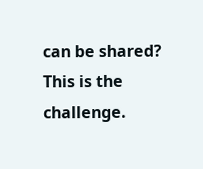can be shared? This is the challenge.